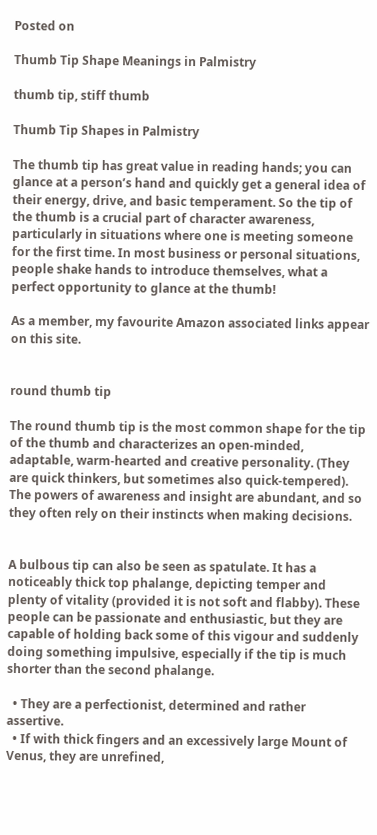Posted on

Thumb Tip Shape Meanings in Palmistry

thumb tip, stiff thumb

Thumb Tip Shapes in Palmistry

The thumb tip has great value in reading hands; you can glance at a person’s hand and quickly get a general idea of their energy, drive, and basic temperament. So the tip of the thumb is a crucial part of character awareness, particularly in situations where one is meeting someone for the first time. In most business or personal situations, people shake hands to introduce themselves, what a perfect opportunity to glance at the thumb!

As a member, my favourite Amazon associated links appear on this site.


round thumb tip

The round thumb tip is the most common shape for the tip of the thumb and characterizes an open-minded, adaptable, warm-hearted and creative personality. (They are quick thinkers, but sometimes also quick-tempered). The powers of awareness and insight are abundant, and so they often rely on their instincts when making decisions.


A bulbous tip can also be seen as spatulate. It has a noticeably thick top phalange, depicting temper and plenty of vitality (provided it is not soft and flabby). These people can be passionate and enthusiastic, but they are capable of holding back some of this vigour and suddenly doing something impulsive, especially if the tip is much shorter than the second phalange.

  • They are a perfectionist, determined and rather assertive.
  • If with thick fingers and an excessively large Mount of Venus, they are unrefined,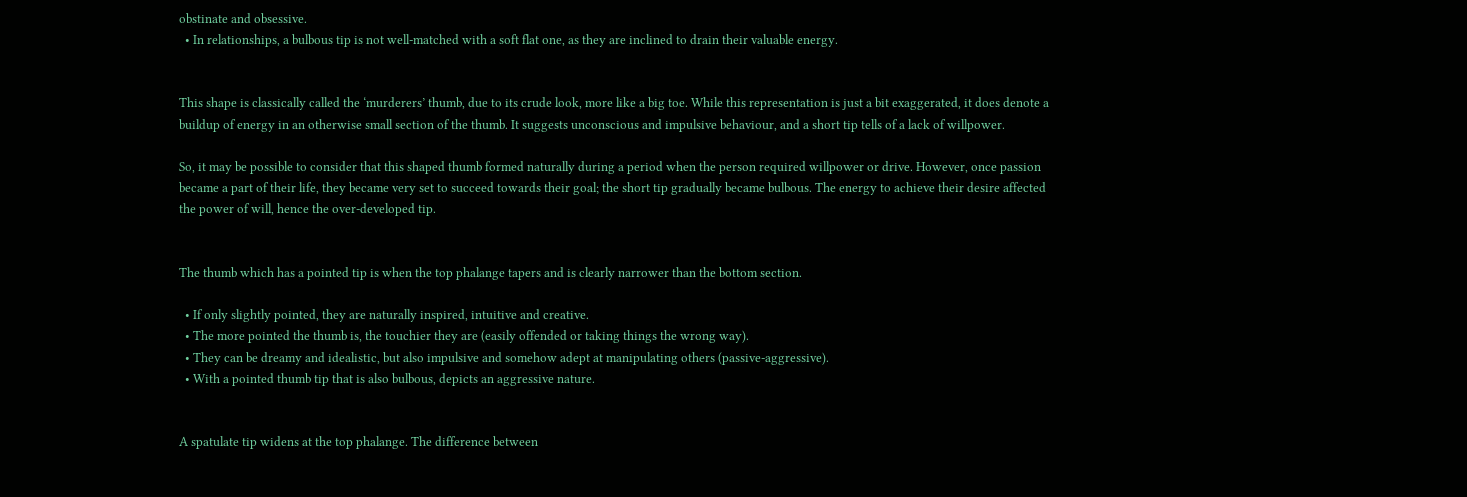obstinate and obsessive.
  • In relationships, a bulbous tip is not well-matched with a soft flat one, as they are inclined to drain their valuable energy.


This shape is classically called the ‘murderers’ thumb, due to its crude look, more like a big toe. While this representation is just a bit exaggerated, it does denote a buildup of energy in an otherwise small section of the thumb. It suggests unconscious and impulsive behaviour, and a short tip tells of a lack of willpower.

So, it may be possible to consider that this shaped thumb formed naturally during a period when the person required willpower or drive. However, once passion became a part of their life, they became very set to succeed towards their goal; the short tip gradually became bulbous. The energy to achieve their desire affected the power of will, hence the over-developed tip.


The thumb which has a pointed tip is when the top phalange tapers and is clearly narrower than the bottom section.

  • If only slightly pointed, they are naturally inspired, intuitive and creative.
  • The more pointed the thumb is, the touchier they are (easily offended or taking things the wrong way).
  • They can be dreamy and idealistic, but also impulsive and somehow adept at manipulating others (passive-aggressive).
  • With a pointed thumb tip that is also bulbous, depicts an aggressive nature.


A spatulate tip widens at the top phalange. The difference between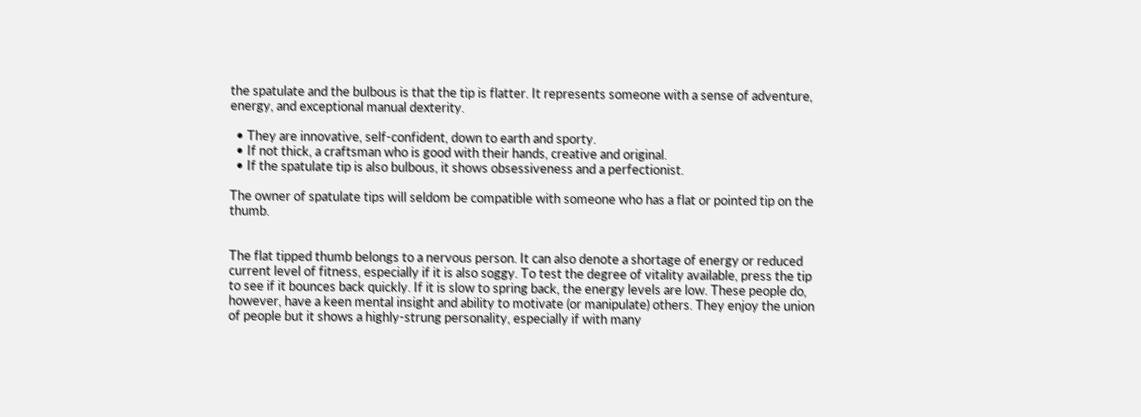the spatulate and the bulbous is that the tip is flatter. It represents someone with a sense of adventure, energy, and exceptional manual dexterity.

  • They are innovative, self-confident, down to earth and sporty.
  • If not thick, a craftsman who is good with their hands, creative and original.
  • If the spatulate tip is also bulbous, it shows obsessiveness and a perfectionist.

The owner of spatulate tips will seldom be compatible with someone who has a flat or pointed tip on the thumb.


The flat tipped thumb belongs to a nervous person. It can also denote a shortage of energy or reduced current level of fitness, especially if it is also soggy. To test the degree of vitality available, press the tip to see if it bounces back quickly. If it is slow to spring back, the energy levels are low. These people do, however, have a keen mental insight and ability to motivate (or manipulate) others. They enjoy the union of people but it shows a highly-strung personality, especially if with many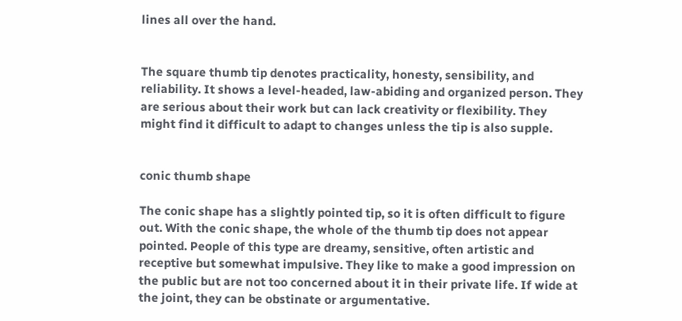lines all over the hand.


The square thumb tip denotes practicality, honesty, sensibility, and reliability. It shows a level-headed, law-abiding and organized person. They are serious about their work but can lack creativity or flexibility. They might find it difficult to adapt to changes unless the tip is also supple.


conic thumb shape

The conic shape has a slightly pointed tip, so it is often difficult to figure out. With the conic shape, the whole of the thumb tip does not appear pointed. People of this type are dreamy, sensitive, often artistic and receptive but somewhat impulsive. They like to make a good impression on the public but are not too concerned about it in their private life. If wide at the joint, they can be obstinate or argumentative.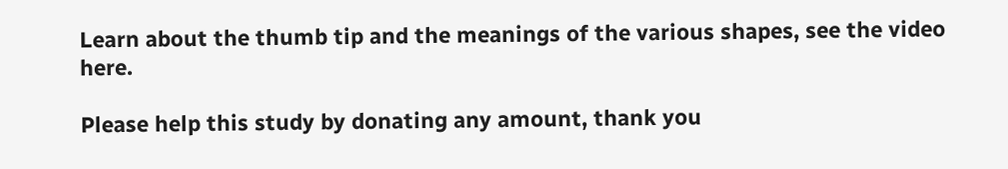Learn about the thumb tip and the meanings of the various shapes, see the video here.

Please help this study by donating any amount, thank you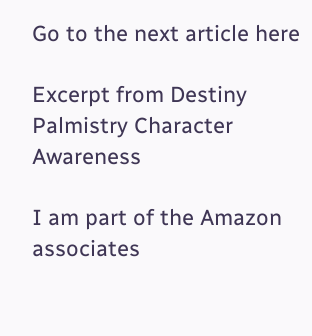Go to the next article here

Excerpt from Destiny Palmistry Character Awareness

I am part of the Amazon associates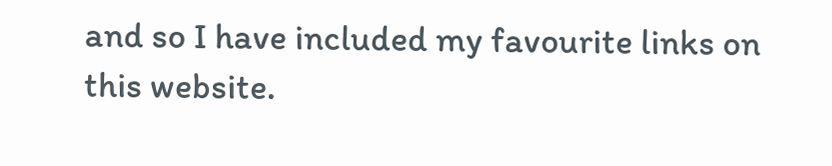and so I have included my favourite links on this website.